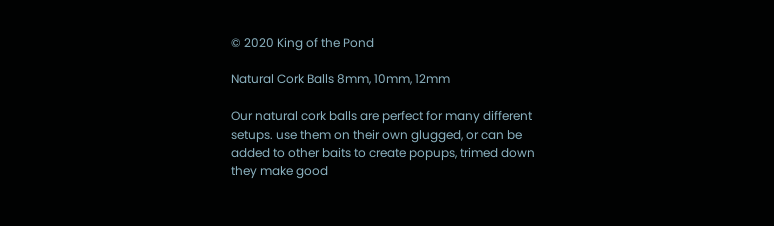© 2020 King of the Pond

Natural Cork Balls 8mm, 10mm, 12mm

Our natural cork balls are perfect for many different setups. use them on their own glugged, or can be added to other baits to create popups, trimed down they make good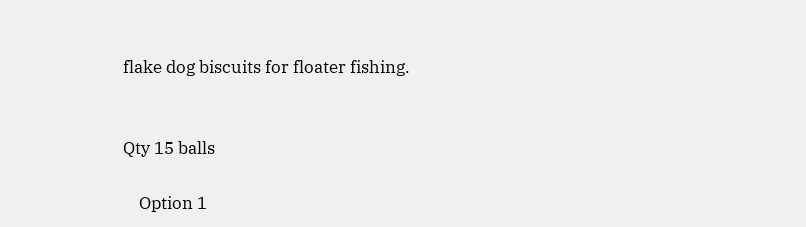flake dog biscuits for floater fishing.


Qty 15 balls

    Option 1